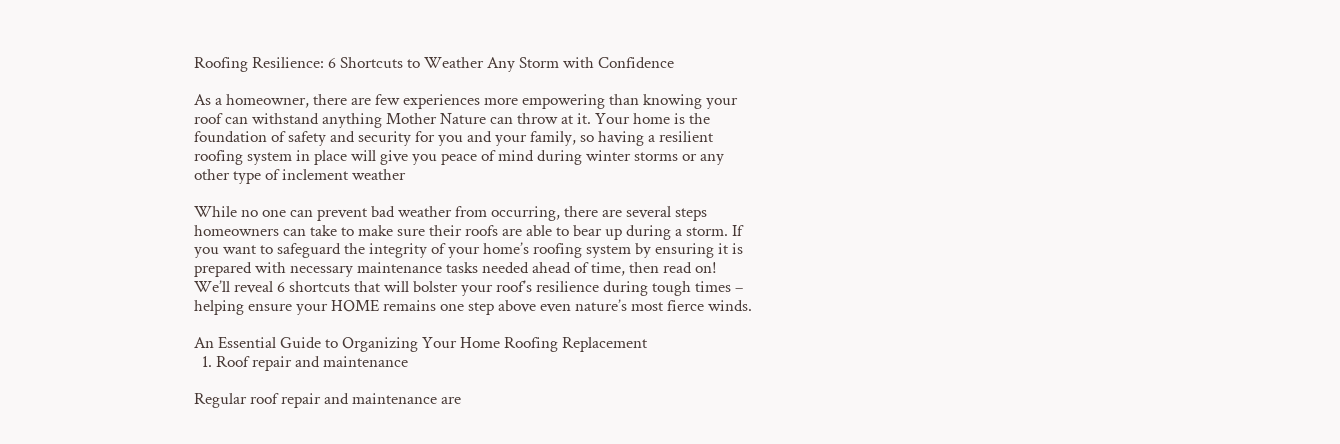Roofing Resilience: 6 Shortcuts to Weather Any Storm with Confidence

As a homeowner, there are few experiences more empowering than knowing your roof can withstand anything Mother Nature can throw at it. Your home is the foundation of safety and security for you and your family, so having a resilient roofing system in place will give you peace of mind during winter storms or any other type of inclement weather

While no one can prevent bad weather from occurring, there are several steps homeowners can take to make sure their roofs are able to bear up during a storm. If you want to safeguard the integrity of your home’s roofing system by ensuring it is prepared with necessary maintenance tasks needed ahead of time, then read on! We’ll reveal 6 shortcuts that will bolster your roof’s resilience during tough times – helping ensure your HOME remains one step above even nature’s most fierce winds.

An Essential Guide to Organizing Your Home Roofing Replacement
  1. Roof repair and maintenance

Regular roof repair and maintenance are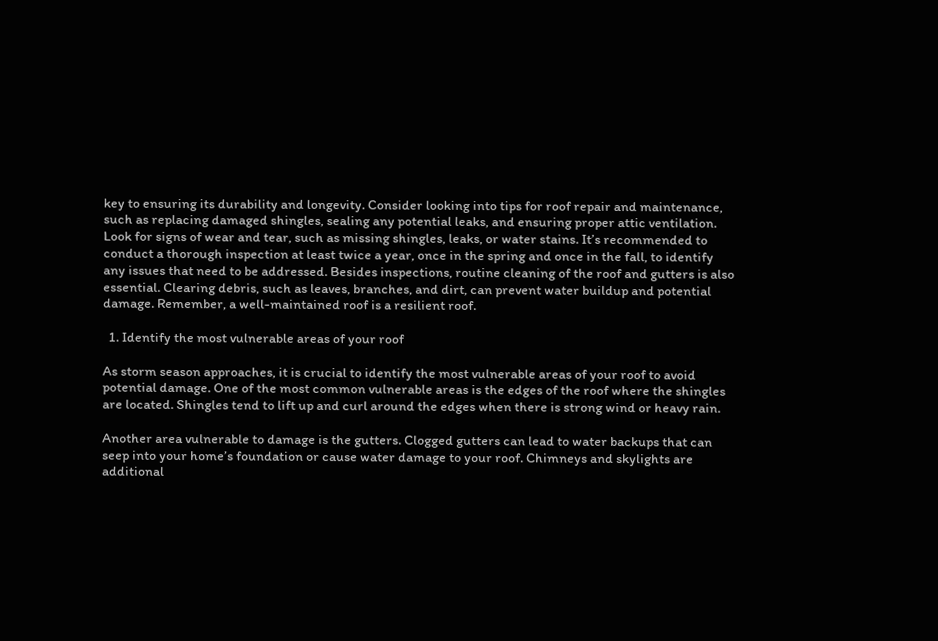key to ensuring its durability and longevity. Consider looking into tips for roof repair and maintenance, such as replacing damaged shingles, sealing any potential leaks, and ensuring proper attic ventilation. Look for signs of wear and tear, such as missing shingles, leaks, or water stains. It’s recommended to conduct a thorough inspection at least twice a year, once in the spring and once in the fall, to identify any issues that need to be addressed. Besides inspections, routine cleaning of the roof and gutters is also essential. Clearing debris, such as leaves, branches, and dirt, can prevent water buildup and potential damage. Remember, a well-maintained roof is a resilient roof.

  1. Identify the most vulnerable areas of your roof

As storm season approaches, it is crucial to identify the most vulnerable areas of your roof to avoid potential damage. One of the most common vulnerable areas is the edges of the roof where the shingles are located. Shingles tend to lift up and curl around the edges when there is strong wind or heavy rain.

Another area vulnerable to damage is the gutters. Clogged gutters can lead to water backups that can seep into your home’s foundation or cause water damage to your roof. Chimneys and skylights are additional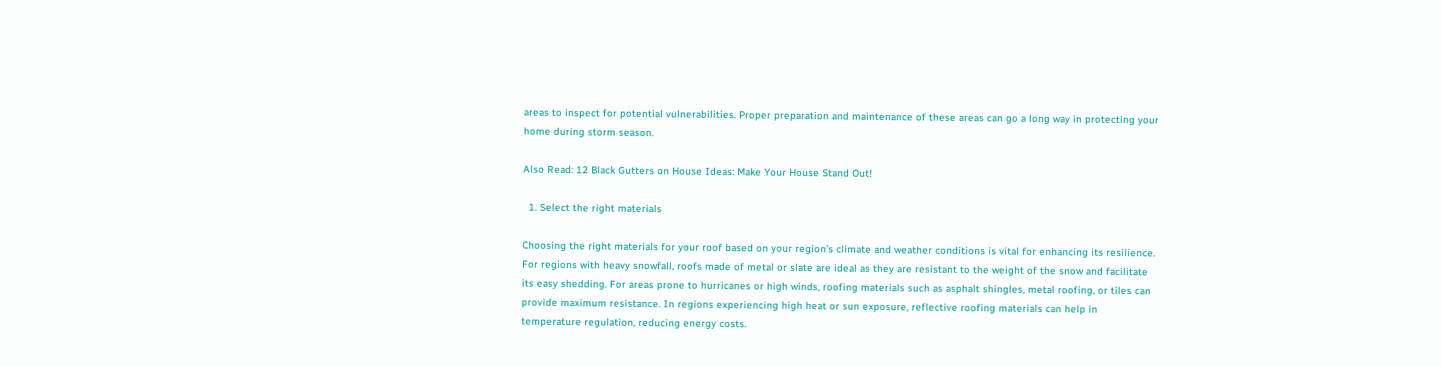areas to inspect for potential vulnerabilities. Proper preparation and maintenance of these areas can go a long way in protecting your home during storm season.

Also Read: 12 Black Gutters on House Ideas: Make Your House Stand Out!

  1. Select the right materials

Choosing the right materials for your roof based on your region’s climate and weather conditions is vital for enhancing its resilience. For regions with heavy snowfall, roofs made of metal or slate are ideal as they are resistant to the weight of the snow and facilitate its easy shedding. For areas prone to hurricanes or high winds, roofing materials such as asphalt shingles, metal roofing, or tiles can provide maximum resistance. In regions experiencing high heat or sun exposure, reflective roofing materials can help in temperature regulation, reducing energy costs.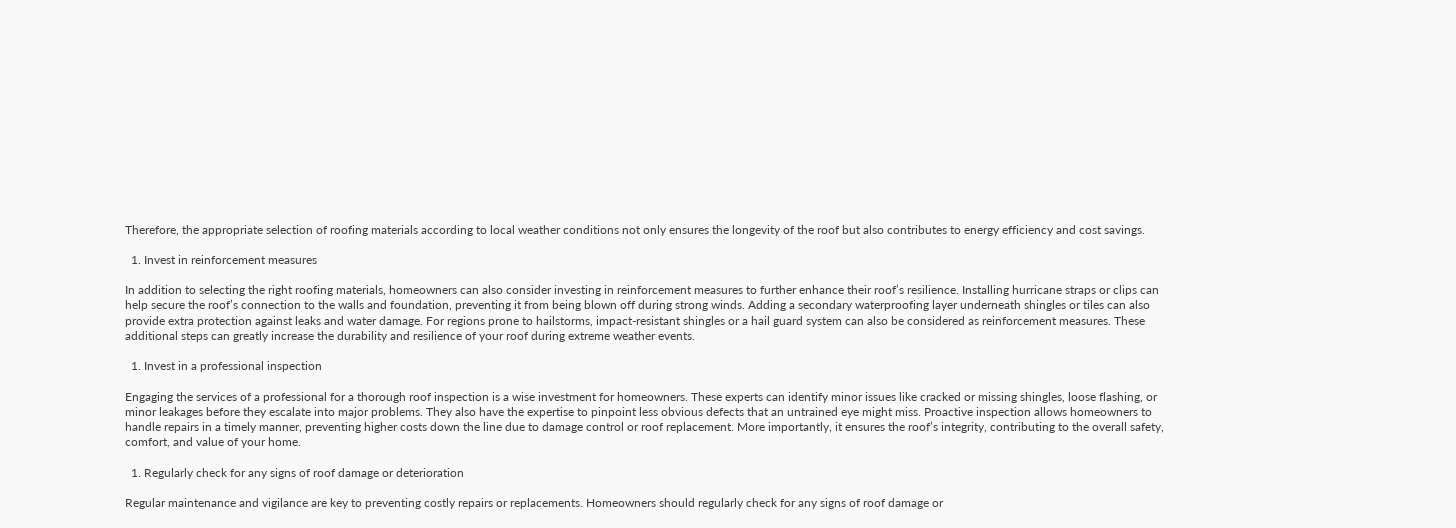Therefore, the appropriate selection of roofing materials according to local weather conditions not only ensures the longevity of the roof but also contributes to energy efficiency and cost savings.

  1. Invest in reinforcement measures

In addition to selecting the right roofing materials, homeowners can also consider investing in reinforcement measures to further enhance their roof’s resilience. Installing hurricane straps or clips can help secure the roof’s connection to the walls and foundation, preventing it from being blown off during strong winds. Adding a secondary waterproofing layer underneath shingles or tiles can also provide extra protection against leaks and water damage. For regions prone to hailstorms, impact-resistant shingles or a hail guard system can also be considered as reinforcement measures. These additional steps can greatly increase the durability and resilience of your roof during extreme weather events.

  1. Invest in a professional inspection

Engaging the services of a professional for a thorough roof inspection is a wise investment for homeowners. These experts can identify minor issues like cracked or missing shingles, loose flashing, or minor leakages before they escalate into major problems. They also have the expertise to pinpoint less obvious defects that an untrained eye might miss. Proactive inspection allows homeowners to handle repairs in a timely manner, preventing higher costs down the line due to damage control or roof replacement. More importantly, it ensures the roof’s integrity, contributing to the overall safety, comfort, and value of your home.

  1. Regularly check for any signs of roof damage or deterioration

Regular maintenance and vigilance are key to preventing costly repairs or replacements. Homeowners should regularly check for any signs of roof damage or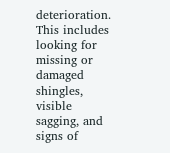deterioration. This includes looking for missing or damaged shingles, visible sagging, and signs of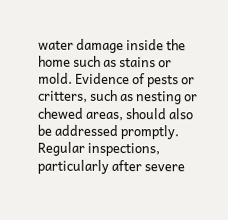water damage inside the home such as stains or mold. Evidence of pests or critters, such as nesting or chewed areas, should also be addressed promptly. Regular inspections, particularly after severe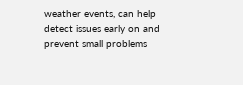weather events, can help detect issues early on and prevent small problems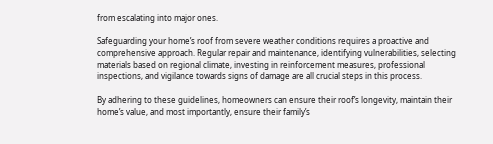from escalating into major ones.

Safeguarding your home’s roof from severe weather conditions requires a proactive and comprehensive approach. Regular repair and maintenance, identifying vulnerabilities, selecting materials based on regional climate, investing in reinforcement measures, professional inspections, and vigilance towards signs of damage are all crucial steps in this process.

By adhering to these guidelines, homeowners can ensure their roof’s longevity, maintain their home’s value, and most importantly, ensure their family’s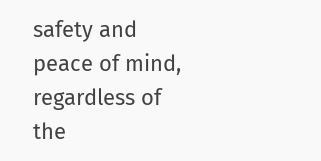safety and peace of mind, regardless of the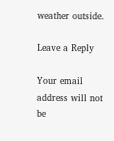weather outside.

Leave a Reply

Your email address will not be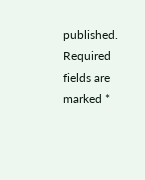published. Required fields are marked *